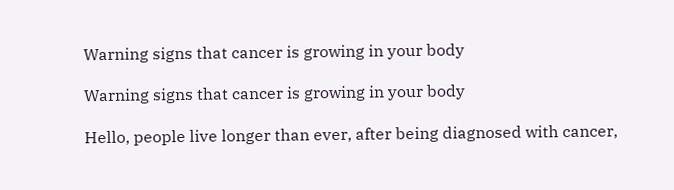Warning signs that cancer is growing in your body

Warning signs that cancer is growing in your body

Hello, people live longer than ever, after being diagnosed with cancer,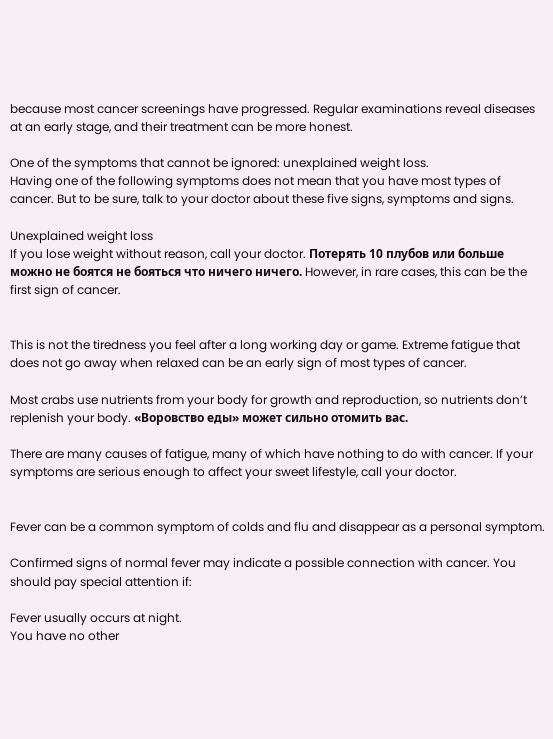because most cancer screenings have progressed. Regular examinations reveal diseases at an early stage, and their treatment can be more honest.

One of the symptoms that cannot be ignored: unexplained weight loss.
Having one of the following symptoms does not mean that you have most types of cancer. But to be sure, talk to your doctor about these five signs, symptoms and signs.

Unexplained weight loss
If you lose weight without reason, call your doctor. Потерять 10 плубов или больше можно не боятся не бояться что ничего ничего. However, in rare cases, this can be the first sign of cancer.


This is not the tiredness you feel after a long working day or game. Extreme fatigue that does not go away when relaxed can be an early sign of most types of cancer.

Most crabs use nutrients from your body for growth and reproduction, so nutrients don’t replenish your body. «Воровство еды» может сильно отомить вас.

There are many causes of fatigue, many of which have nothing to do with cancer. If your symptoms are serious enough to affect your sweet lifestyle, call your doctor.


Fever can be a common symptom of colds and flu and disappear as a personal symptom.

Confirmed signs of normal fever may indicate a possible connection with cancer. You should pay special attention if:

Fever usually occurs at night.
You have no other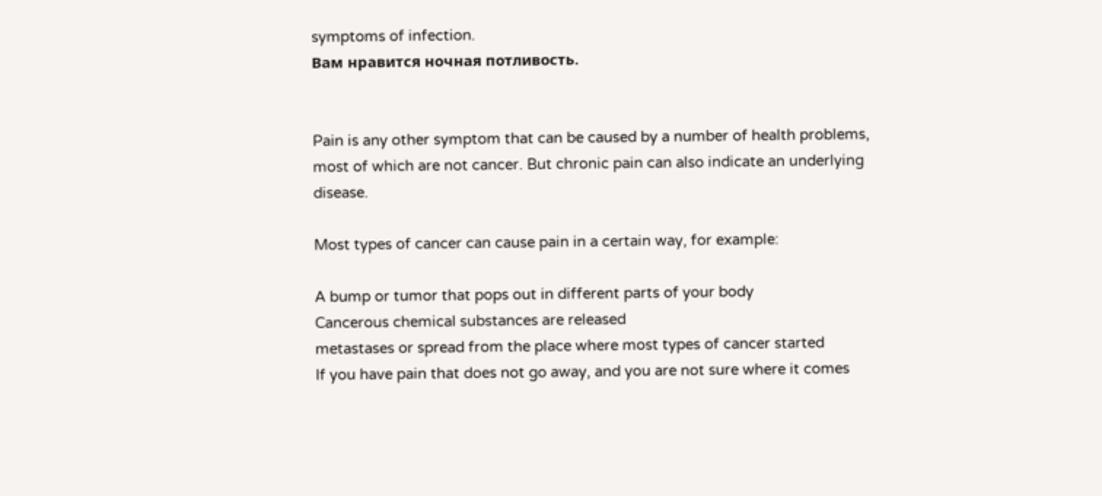symptoms of infection.
Вам нравится ночная потливость.


Pain is any other symptom that can be caused by a number of health problems, most of which are not cancer. But chronic pain can also indicate an underlying disease.

Most types of cancer can cause pain in a certain way, for example:

A bump or tumor that pops out in different parts of your body
Cancerous chemical substances are released
metastases or spread from the place where most types of cancer started
If you have pain that does not go away, and you are not sure where it comes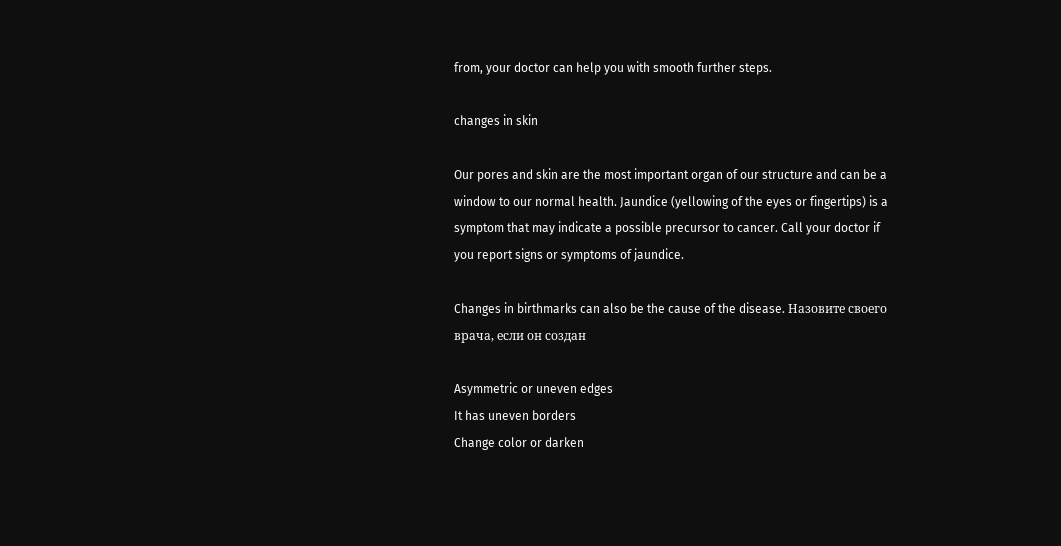from, your doctor can help you with smooth further steps.

changes in skin

Our pores and skin are the most important organ of our structure and can be a window to our normal health. Jaundice (yellowing of the eyes or fingertips) is a symptom that may indicate a possible precursor to cancer. Call your doctor if you report signs or symptoms of jaundice.

Changes in birthmarks can also be the cause of the disease. Назовите своего врача, если он создан

Asymmetric or uneven edges
It has uneven borders
Change color or darken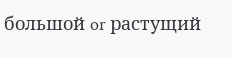большой or растущий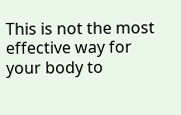This is not the most effective way for your body to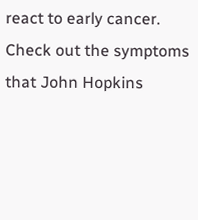react to early cancer. Check out the symptoms that John Hopkins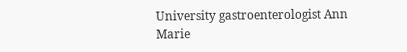University gastroenterologist Ann Marie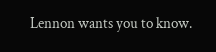Lennon wants you to know.